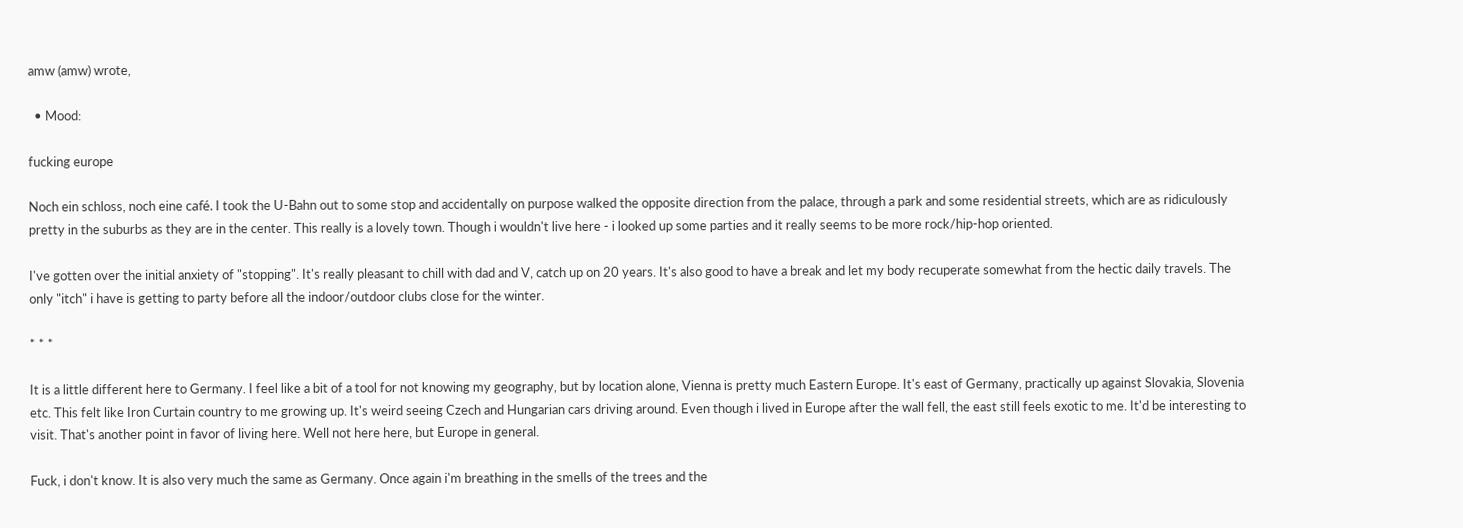amw (amw) wrote,

  • Mood:

fucking europe

Noch ein schloss, noch eine café. I took the U-Bahn out to some stop and accidentally on purpose walked the opposite direction from the palace, through a park and some residential streets, which are as ridiculously pretty in the suburbs as they are in the center. This really is a lovely town. Though i wouldn't live here - i looked up some parties and it really seems to be more rock/hip-hop oriented.

I've gotten over the initial anxiety of "stopping". It's really pleasant to chill with dad and V, catch up on 20 years. It's also good to have a break and let my body recuperate somewhat from the hectic daily travels. The only "itch" i have is getting to party before all the indoor/outdoor clubs close for the winter.

* * *

It is a little different here to Germany. I feel like a bit of a tool for not knowing my geography, but by location alone, Vienna is pretty much Eastern Europe. It's east of Germany, practically up against Slovakia, Slovenia etc. This felt like Iron Curtain country to me growing up. It's weird seeing Czech and Hungarian cars driving around. Even though i lived in Europe after the wall fell, the east still feels exotic to me. It'd be interesting to visit. That's another point in favor of living here. Well not here here, but Europe in general.

Fuck, i don't know. It is also very much the same as Germany. Once again i'm breathing in the smells of the trees and the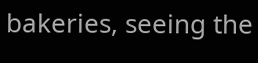bakeries, seeing the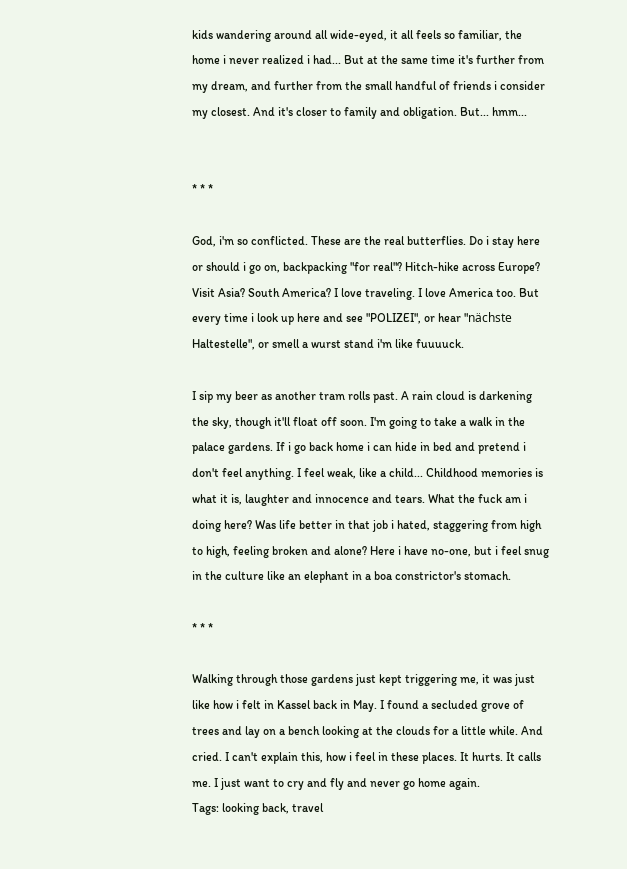kids wandering around all wide-eyed, it all feels so familiar, the home i never realized i had... But at the same time it's further from my dream, and further from the small handful of friends i consider my closest. And it's closer to family and obligation. But... hmm...


* * *

God, i'm so conflicted. These are the real butterflies. Do i stay here or should i go on, backpacking "for real"? Hitch-hike across Europe? Visit Asia? South America? I love traveling. I love America too. But every time i look up here and see "POLIZEI", or hear "nächste Haltestelle", or smell a wurst stand i'm like fuuuuck.

I sip my beer as another tram rolls past. A rain cloud is darkening the sky, though it'll float off soon. I'm going to take a walk in the palace gardens. If i go back home i can hide in bed and pretend i don't feel anything. I feel weak, like a child... Childhood memories is what it is, laughter and innocence and tears. What the fuck am i doing here? Was life better in that job i hated, staggering from high to high, feeling broken and alone? Here i have no-one, but i feel snug in the culture like an elephant in a boa constrictor's stomach.

* * *

Walking through those gardens just kept triggering me, it was just like how i felt in Kassel back in May. I found a secluded grove of trees and lay on a bench looking at the clouds for a little while. And cried. I can't explain this, how i feel in these places. It hurts. It calls me. I just want to cry and fly and never go home again.
Tags: looking back, travel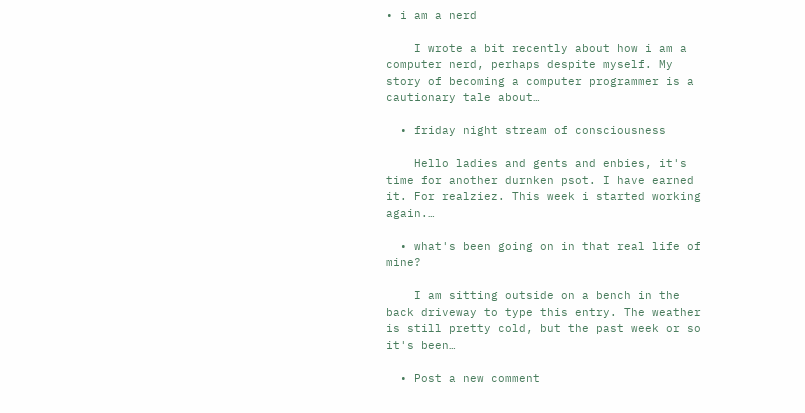• i am a nerd

    I wrote a bit recently about how i am a computer nerd, perhaps despite myself. My story of becoming a computer programmer is a cautionary tale about…

  • friday night stream of consciousness

    Hello ladies and gents and enbies, it's time for another durnken psot. I have earned it. For realziez. This week i started working again.…

  • what's been going on in that real life of mine?

    I am sitting outside on a bench in the back driveway to type this entry. The weather is still pretty cold, but the past week or so it's been…

  • Post a new comment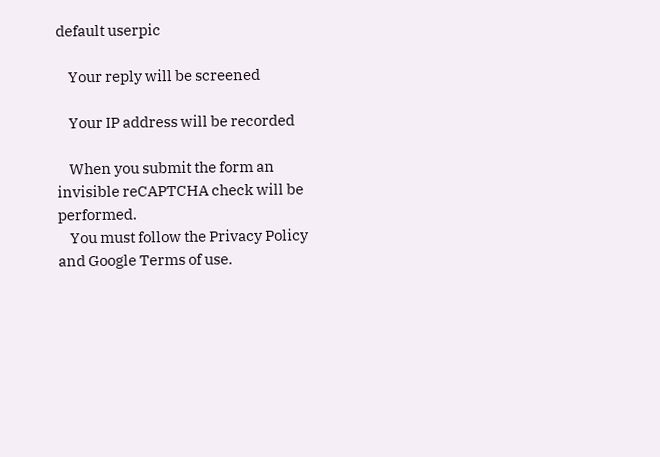default userpic

    Your reply will be screened

    Your IP address will be recorded

    When you submit the form an invisible reCAPTCHA check will be performed.
    You must follow the Privacy Policy and Google Terms of use.